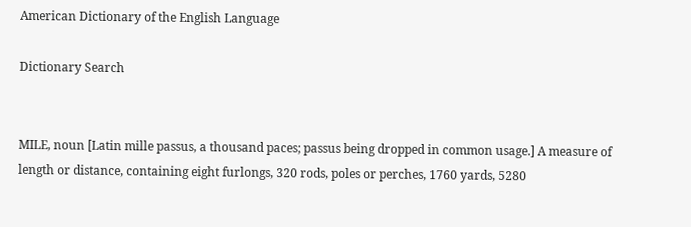American Dictionary of the English Language

Dictionary Search


MILE, noun [Latin mille passus, a thousand paces; passus being dropped in common usage.] A measure of length or distance, containing eight furlongs, 320 rods, poles or perches, 1760 yards, 5280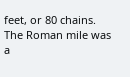feet, or 80 chains. The Roman mile was a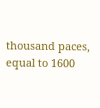thousand paces, equal to 1600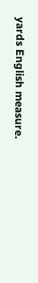yards English measure.